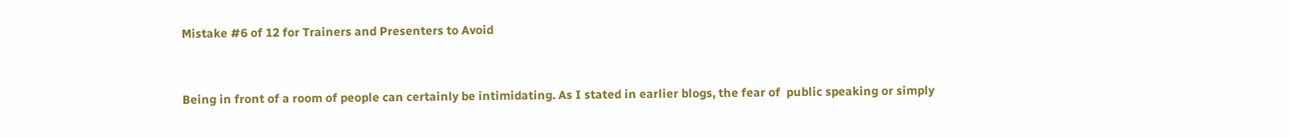Mistake #6 of 12 for Trainers and Presenters to Avoid


Being in front of a room of people can certainly be intimidating. As I stated in earlier blogs, the fear of  public speaking or simply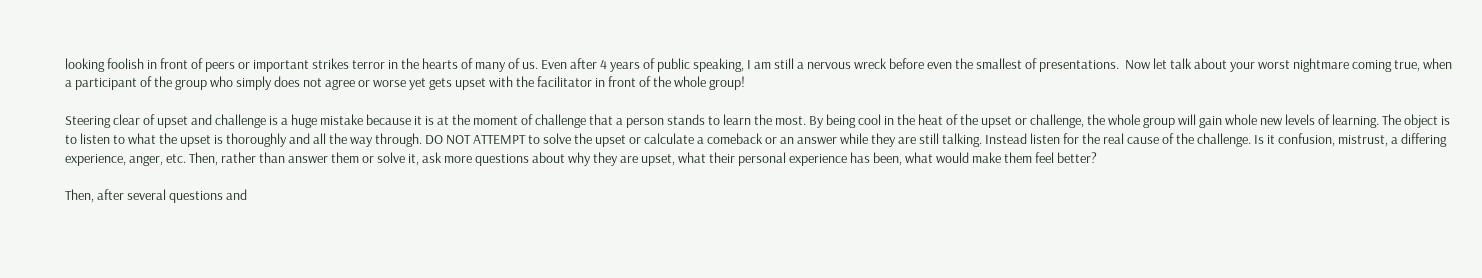looking foolish in front of peers or important strikes terror in the hearts of many of us. Even after 4 years of public speaking, I am still a nervous wreck before even the smallest of presentations.  Now let talk about your worst nightmare coming true, when a participant of the group who simply does not agree or worse yet gets upset with the facilitator in front of the whole group!

Steering clear of upset and challenge is a huge mistake because it is at the moment of challenge that a person stands to learn the most. By being cool in the heat of the upset or challenge, the whole group will gain whole new levels of learning. The object is to listen to what the upset is thoroughly and all the way through. DO NOT ATTEMPT to solve the upset or calculate a comeback or an answer while they are still talking. Instead listen for the real cause of the challenge. Is it confusion, mistrust, a differing experience, anger, etc. Then, rather than answer them or solve it, ask more questions about why they are upset, what their personal experience has been, what would make them feel better?

Then, after several questions and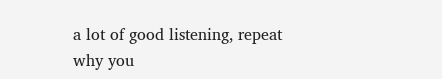a lot of good listening, repeat why you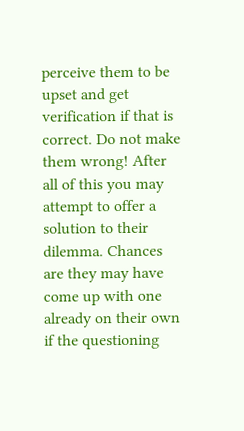perceive them to be upset and get verification if that is correct. Do not make them wrong! After all of this you may attempt to offer a solution to their dilemma. Chances are they may have come up with one already on their own if the questioning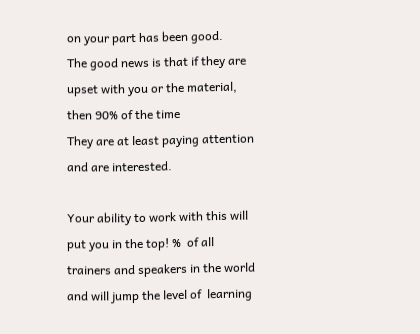on your part has been good.
The good news is that if they are upset with you or the material, then 90% of the time
They are at least paying attention and are interested.

Your ability to work with this will put you in the top! %  of all trainers and speakers in the world and will jump the level of  learning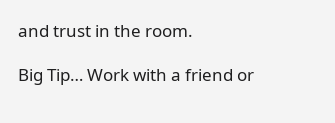and trust in the room.

Big Tip… Work with a friend or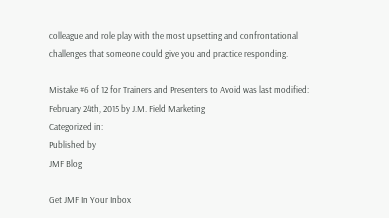colleague and role play with the most upsetting and confrontational challenges that someone could give you and practice responding.

Mistake #6 of 12 for Trainers and Presenters to Avoid was last modified: February 24th, 2015 by J.M. Field Marketing
Categorized in:
Published by
JMF Blog

Get JMF In Your Inbox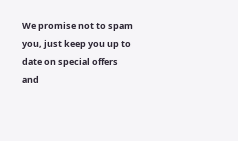We promise not to spam you, just keep you up to date on special offers and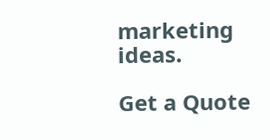marketing ideas.

Get a Quote